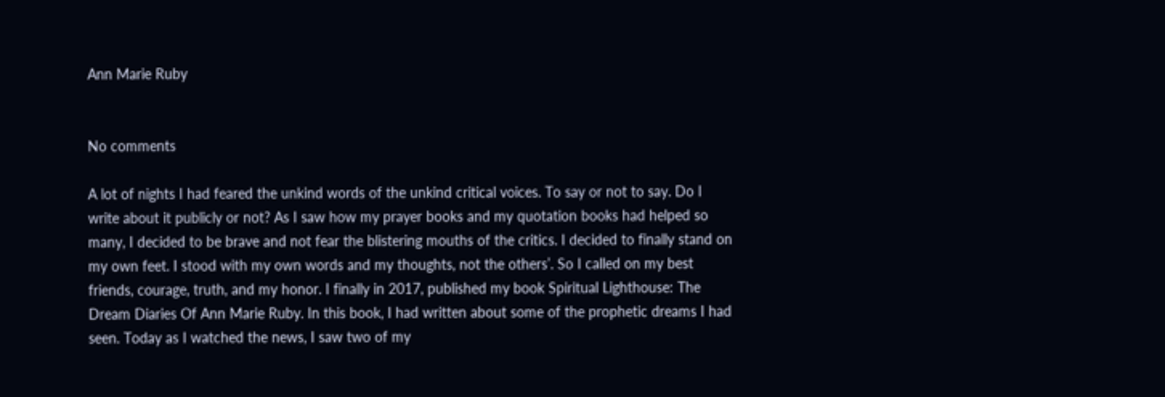Ann Marie Ruby


No comments

A lot of nights I had feared the unkind words of the unkind critical voices. To say or not to say. Do I write about it publicly or not? As I saw how my prayer books and my quotation books had helped so many, I decided to be brave and not fear the blistering mouths of the critics. I decided to finally stand on my own feet. I stood with my own words and my thoughts, not the others’. So I called on my best friends, courage, truth, and my honor. I finally in 2017, published my book Spiritual Lighthouse: The Dream Diaries Of Ann Marie Ruby. In this book, I had written about some of the prophetic dreams I had seen. Today as I watched the news, I saw two of my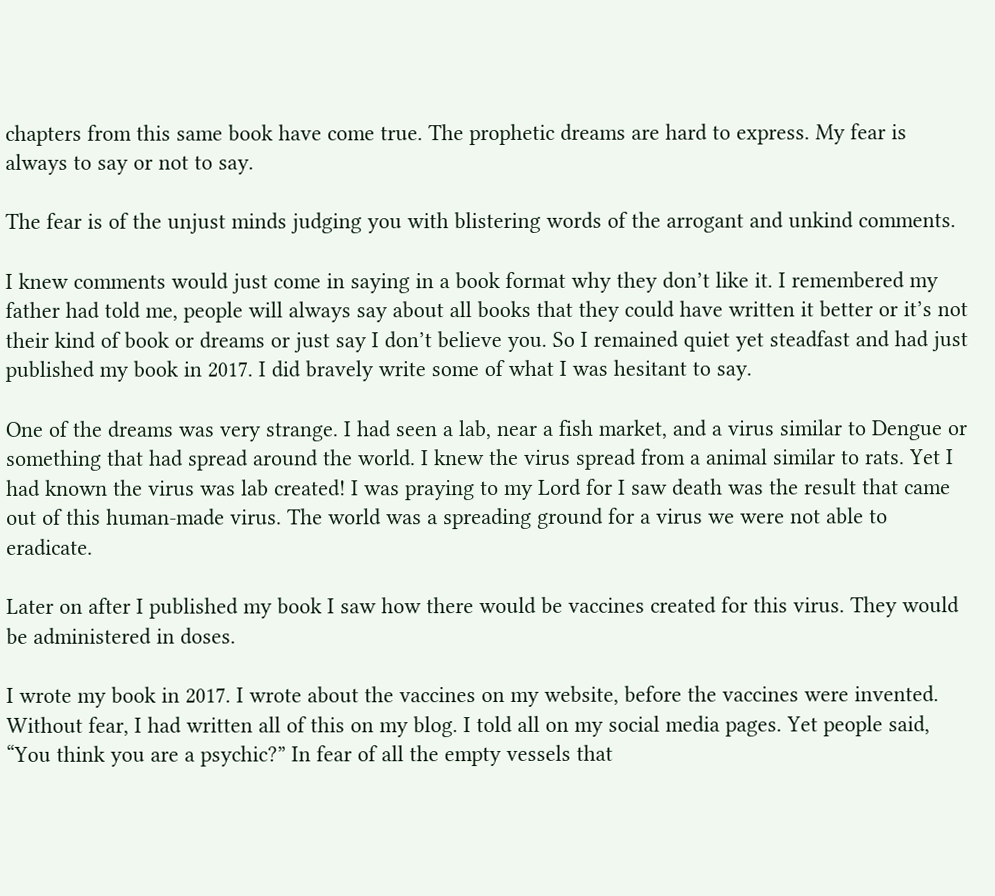chapters from this same book have come true. The prophetic dreams are hard to express. My fear is always to say or not to say.

The fear is of the unjust minds judging you with blistering words of the arrogant and unkind comments.

I knew comments would just come in saying in a book format why they don’t like it. I remembered my father had told me, people will always say about all books that they could have written it better or it’s not their kind of book or dreams or just say I don’t believe you. So I remained quiet yet steadfast and had just published my book in 2017. I did bravely write some of what I was hesitant to say.

One of the dreams was very strange. I had seen a lab, near a fish market, and a virus similar to Dengue or something that had spread around the world. I knew the virus spread from a animal similar to rats. Yet I had known the virus was lab created! I was praying to my Lord for I saw death was the result that came out of this human-made virus. The world was a spreading ground for a virus we were not able to eradicate.

Later on after I published my book I saw how there would be vaccines created for this virus. They would be administered in doses.

I wrote my book in 2017. I wrote about the vaccines on my website, before the vaccines were invented. Without fear, I had written all of this on my blog. I told all on my social media pages. Yet people said, “You think you are a psychic?” In fear of all the empty vessels that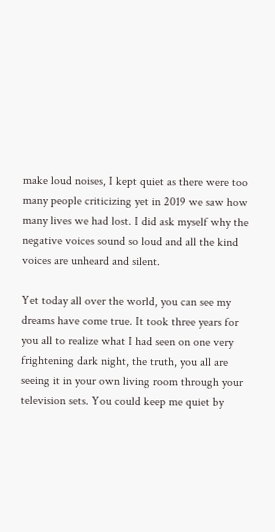make loud noises, I kept quiet as there were too many people criticizing yet in 2019 we saw how many lives we had lost. I did ask myself why the negative voices sound so loud and all the kind voices are unheard and silent.

Yet today all over the world, you can see my dreams have come true. It took three years for you all to realize what I had seen on one very frightening dark night, the truth, you all are seeing it in your own living room through your television sets. You could keep me quiet by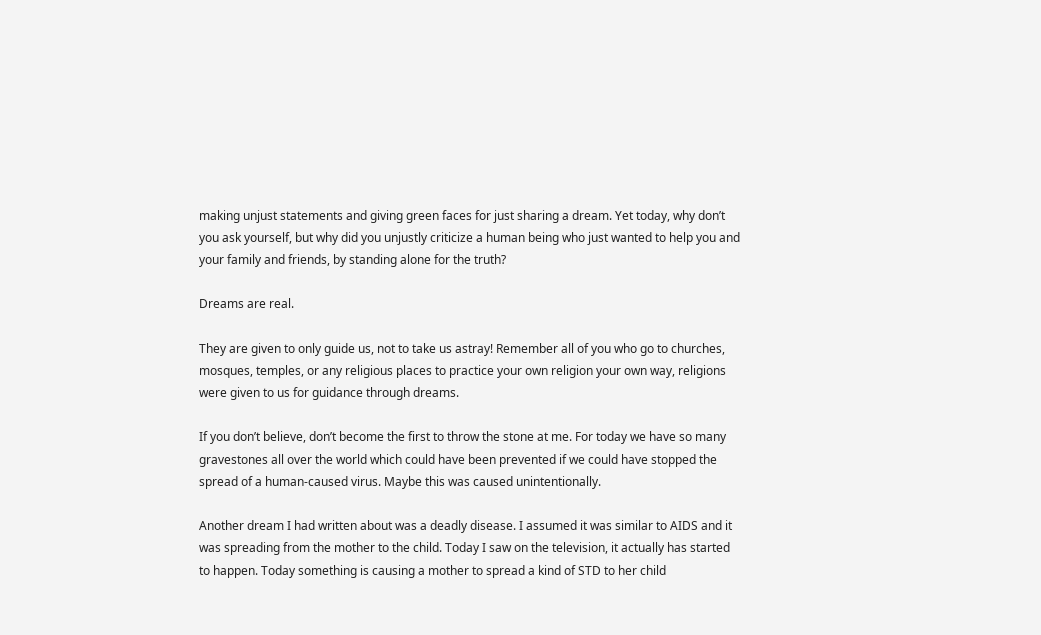making unjust statements and giving green faces for just sharing a dream. Yet today, why don’t you ask yourself, but why did you unjustly criticize a human being who just wanted to help you and your family and friends, by standing alone for the truth?

Dreams are real.

They are given to only guide us, not to take us astray! Remember all of you who go to churches, mosques, temples, or any religious places to practice your own religion your own way, religions were given to us for guidance through dreams.

If you don’t believe, don’t become the first to throw the stone at me. For today we have so many gravestones all over the world which could have been prevented if we could have stopped the spread of a human-caused virus. Maybe this was caused unintentionally.

Another dream I had written about was a deadly disease. I assumed it was similar to AIDS and it was spreading from the mother to the child. Today I saw on the television, it actually has started to happen. Today something is causing a mother to spread a kind of STD to her child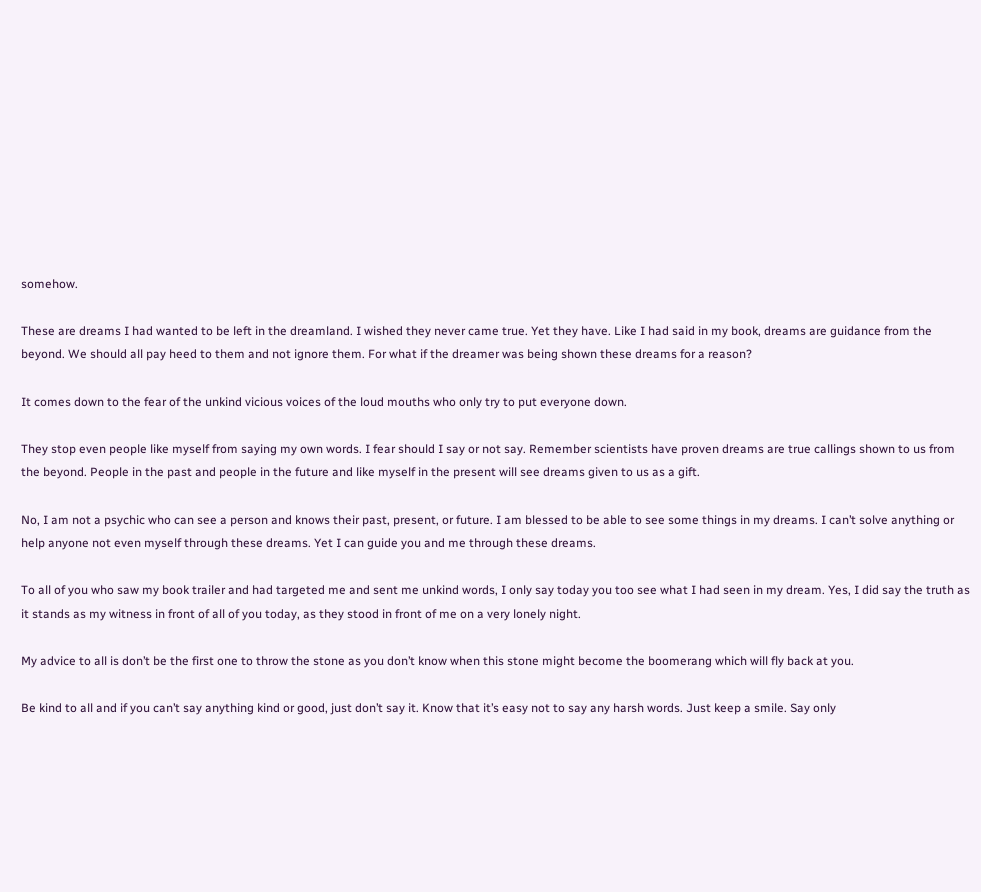somehow.

These are dreams I had wanted to be left in the dreamland. I wished they never came true. Yet they have. Like I had said in my book, dreams are guidance from the beyond. We should all pay heed to them and not ignore them. For what if the dreamer was being shown these dreams for a reason?

It comes down to the fear of the unkind vicious voices of the loud mouths who only try to put everyone down.

They stop even people like myself from saying my own words. I fear should I say or not say. Remember scientists have proven dreams are true callings shown to us from the beyond. People in the past and people in the future and like myself in the present will see dreams given to us as a gift.

No, I am not a psychic who can see a person and knows their past, present, or future. I am blessed to be able to see some things in my dreams. I can’t solve anything or help anyone not even myself through these dreams. Yet I can guide you and me through these dreams.

To all of you who saw my book trailer and had targeted me and sent me unkind words, I only say today you too see what I had seen in my dream. Yes, I did say the truth as it stands as my witness in front of all of you today, as they stood in front of me on a very lonely night.

My advice to all is don’t be the first one to throw the stone as you don’t know when this stone might become the boomerang which will fly back at you.

Be kind to all and if you can’t say anything kind or good, just don’t say it. Know that it’s easy not to say any harsh words. Just keep a smile. Say only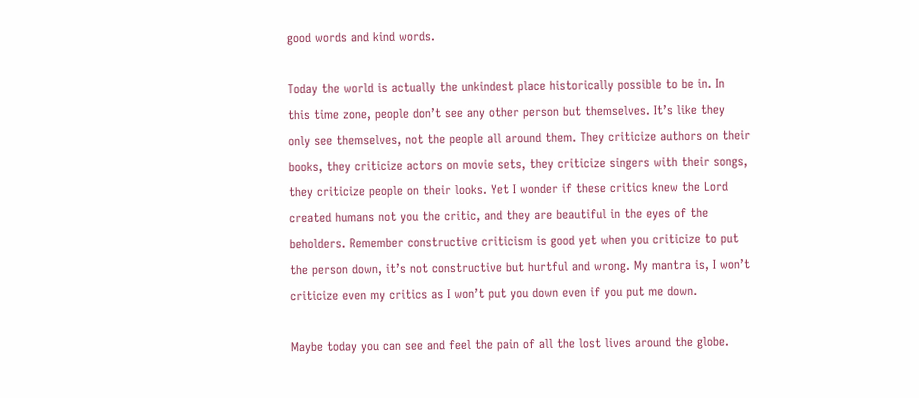good words and kind words.

Today the world is actually the unkindest place historically possible to be in. In this time zone, people don’t see any other person but themselves. It’s like they only see themselves, not the people all around them. They criticize authors on their books, they criticize actors on movie sets, they criticize singers with their songs, they criticize people on their looks. Yet I wonder if these critics knew the Lord created humans not you the critic, and they are beautiful in the eyes of the beholders. Remember constructive criticism is good yet when you criticize to put the person down, it’s not constructive but hurtful and wrong. My mantra is, I won’t criticize even my critics as I won’t put you down even if you put me down.

Maybe today you can see and feel the pain of all the lost lives around the globe.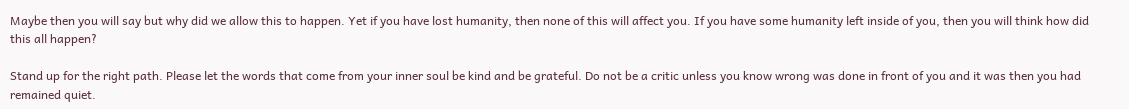Maybe then you will say but why did we allow this to happen. Yet if you have lost humanity, then none of this will affect you. If you have some humanity left inside of you, then you will think how did this all happen?

Stand up for the right path. Please let the words that come from your inner soul be kind and be grateful. Do not be a critic unless you know wrong was done in front of you and it was then you had remained quiet.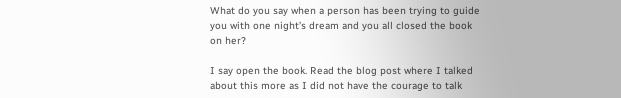What do you say when a person has been trying to guide you with one night’s dream and you all closed the book on her?

I say open the book. Read the blog post where I talked about this more as I did not have the courage to talk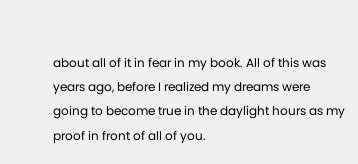about all of it in fear in my book. All of this was years ago, before I realized my dreams were going to become true in the daylight hours as my proof in front of all of you.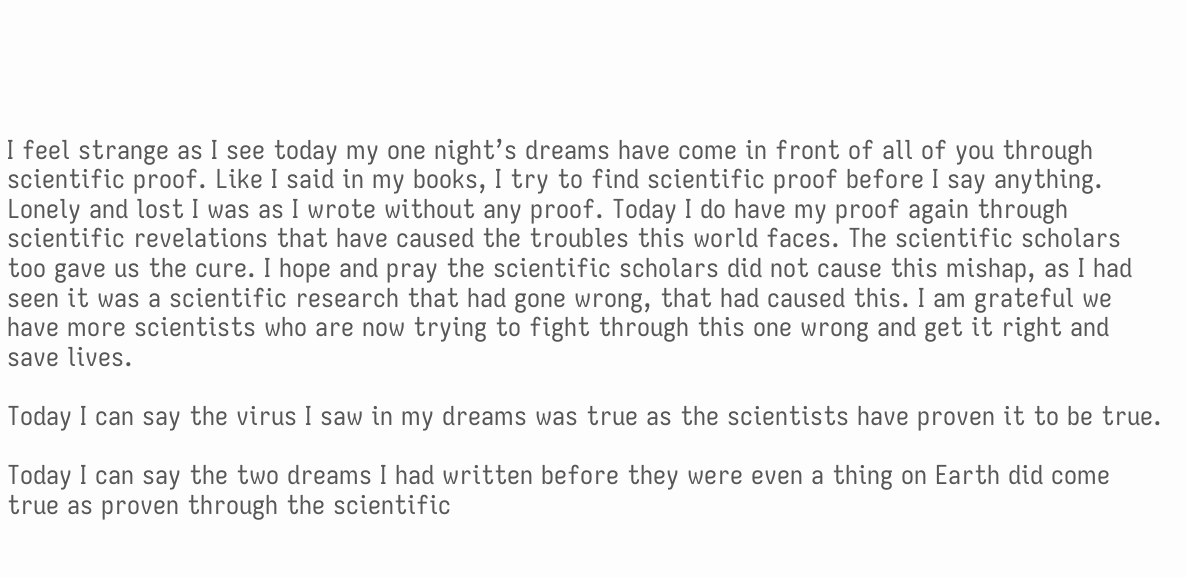I feel strange as I see today my one night’s dreams have come in front of all of you through scientific proof. Like I said in my books, I try to find scientific proof before I say anything. Lonely and lost I was as I wrote without any proof. Today I do have my proof again through scientific revelations that have caused the troubles this world faces. The scientific scholars too gave us the cure. I hope and pray the scientific scholars did not cause this mishap, as I had seen it was a scientific research that had gone wrong, that had caused this. I am grateful we have more scientists who are now trying to fight through this one wrong and get it right and save lives.

Today I can say the virus I saw in my dreams was true as the scientists have proven it to be true.

Today I can say the two dreams I had written before they were even a thing on Earth did come true as proven through the scientific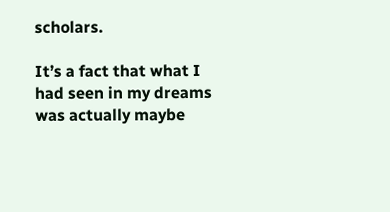scholars.

It’s a fact that what I had seen in my dreams was actually maybe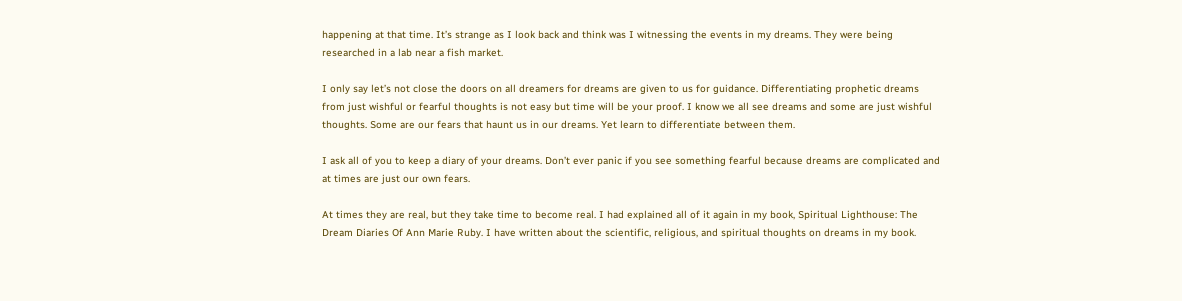happening at that time. It’s strange as I look back and think was I witnessing the events in my dreams. They were being researched in a lab near a fish market.

I only say let’s not close the doors on all dreamers for dreams are given to us for guidance. Differentiating prophetic dreams from just wishful or fearful thoughts is not easy but time will be your proof. I know we all see dreams and some are just wishful thoughts. Some are our fears that haunt us in our dreams. Yet learn to differentiate between them.

I ask all of you to keep a diary of your dreams. Don’t ever panic if you see something fearful because dreams are complicated and at times are just our own fears.

At times they are real, but they take time to become real. I had explained all of it again in my book, Spiritual Lighthouse: The Dream Diaries Of Ann Marie Ruby. I have written about the scientific, religious, and spiritual thoughts on dreams in my book.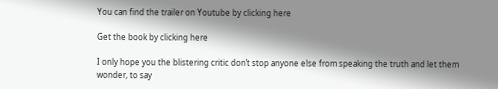You can find the trailer on Youtube by clicking here

Get the book by clicking here

I only hope you the blistering critic don’t stop anyone else from speaking the truth and let them wonder, to say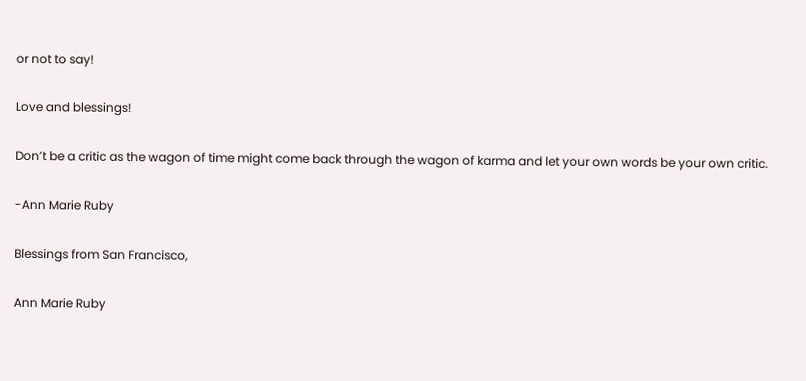or not to say!

Love and blessings!

Don’t be a critic as the wagon of time might come back through the wagon of karma and let your own words be your own critic.

-Ann Marie Ruby

Blessings from San Francisco,

Ann Marie Ruby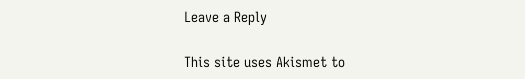Leave a Reply

This site uses Akismet to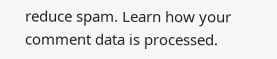reduce spam. Learn how your comment data is processed.